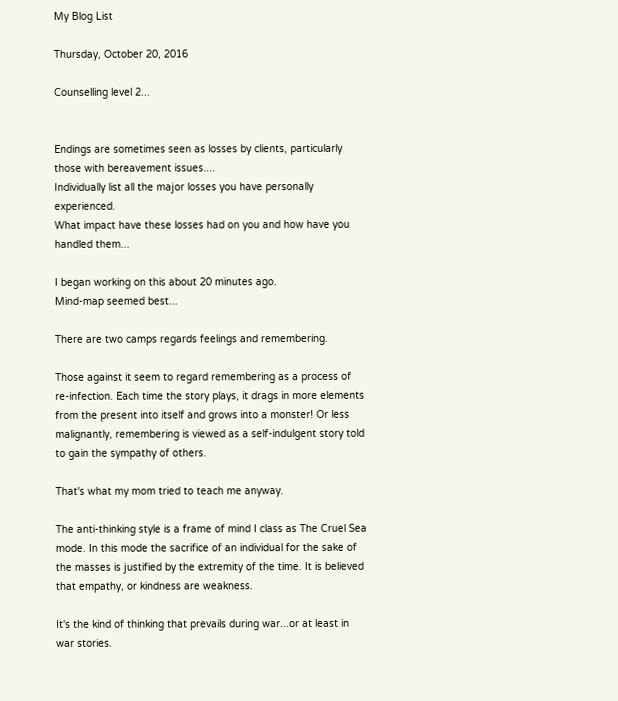My Blog List

Thursday, October 20, 2016

Counselling level 2...


Endings are sometimes seen as losses by clients, particularly those with bereavement issues....
Individually list all the major losses you have personally experienced.
What impact have these losses had on you and how have you handled them...

I began working on this about 20 minutes ago.
Mind-map seemed best...

There are two camps regards feelings and remembering.

Those against it seem to regard remembering as a process of re-infection. Each time the story plays, it drags in more elements from the present into itself and grows into a monster! Or less malignantly, remembering is viewed as a self-indulgent story told to gain the sympathy of others.

That's what my mom tried to teach me anyway.

The anti-thinking style is a frame of mind I class as The Cruel Sea mode. In this mode the sacrifice of an individual for the sake of the masses is justified by the extremity of the time. It is believed that empathy, or kindness are weakness.

It's the kind of thinking that prevails during war...or at least in war stories.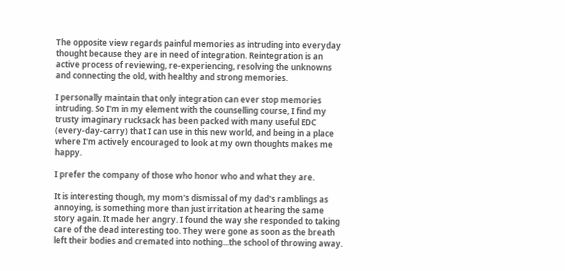The opposite view regards painful memories as intruding into everyday thought because they are in need of integration. Reintegration is an active process of reviewing, re-experiencing, resolving the unknowns and connecting the old, with healthy and strong memories.

I personally maintain that only integration can ever stop memories intruding. So I'm in my element with the counselling course, I find my trusty imaginary rucksack has been packed with many useful EDC (every-day-carry) that I can use in this new world, and being in a place where I'm actively encouraged to look at my own thoughts makes me happy.

I prefer the company of those who honor who and what they are.

It is interesting though, my mom's dismissal of my dad's ramblings as annoying, is something more than just irritation at hearing the same story again. It made her angry. I found the way she responded to taking care of the dead interesting too. They were gone as soon as the breath left their bodies and cremated into nothing...the school of throwing away.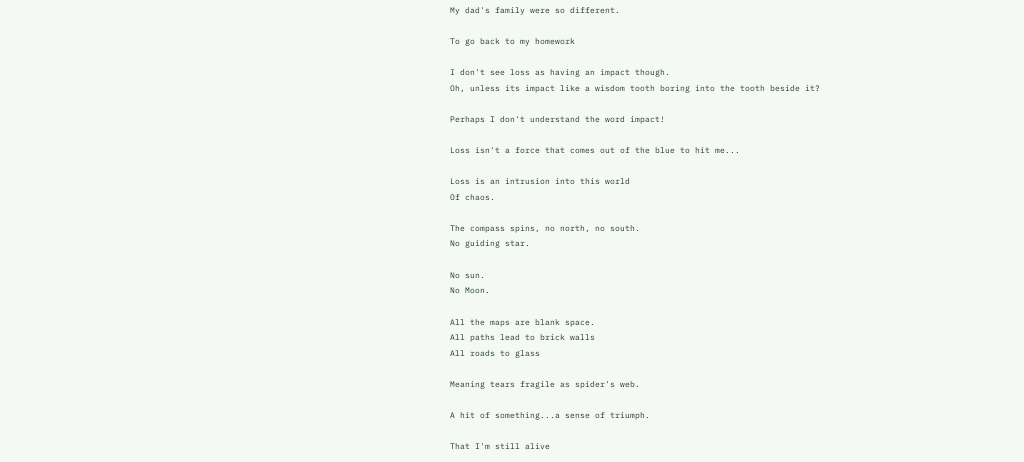My dad's family were so different.

To go back to my homework

I don't see loss as having an impact though.
Oh, unless its impact like a wisdom tooth boring into the tooth beside it?

Perhaps I don't understand the word impact!

Loss isn't a force that comes out of the blue to hit me...

Loss is an intrusion into this world
Of chaos.

The compass spins, no north, no south.
No guiding star.

No sun.
No Moon.

All the maps are blank space.
All paths lead to brick walls
All roads to glass

Meaning tears fragile as spider's web.

A hit of something...a sense of triumph.

That I'm still alive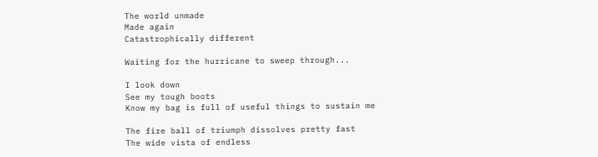The world unmade
Made again
Catastrophically different

Waiting for the hurricane to sweep through...

I look down
See my tough boots
Know my bag is full of useful things to sustain me

The fire ball of triumph dissolves pretty fast
The wide vista of endless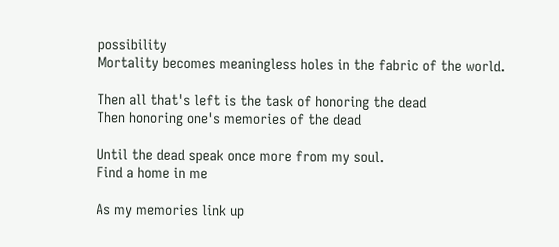possibility
Mortality becomes meaningless holes in the fabric of the world.

Then all that's left is the task of honoring the dead
Then honoring one's memories of the dead

Until the dead speak once more from my soul.
Find a home in me

As my memories link up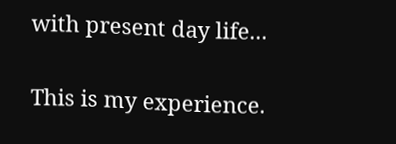with present day life...

This is my experience.